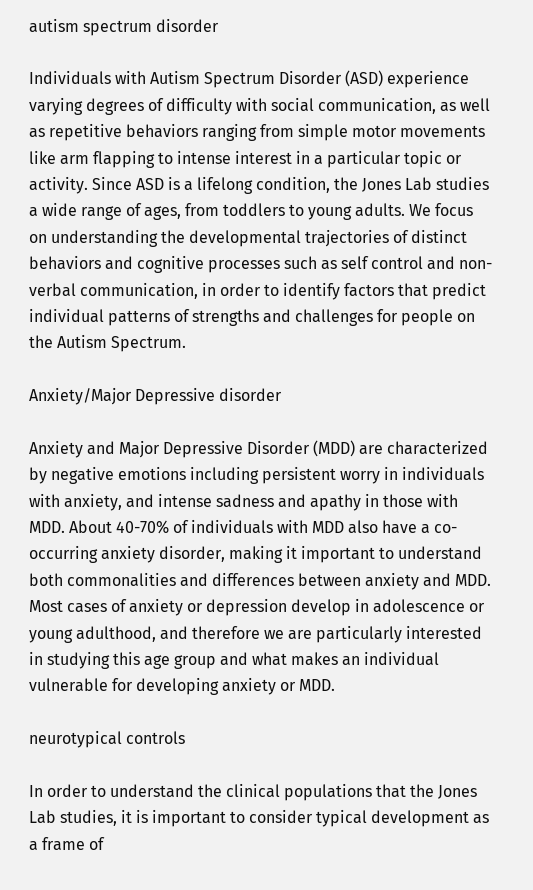autism spectrum disorder

Individuals with Autism Spectrum Disorder (ASD) experience varying degrees of difficulty with social communication, as well as repetitive behaviors ranging from simple motor movements like arm flapping to intense interest in a particular topic or activity. Since ASD is a lifelong condition, the Jones Lab studies a wide range of ages, from toddlers to young adults. We focus on understanding the developmental trajectories of distinct behaviors and cognitive processes such as self control and non-verbal communication, in order to identify factors that predict individual patterns of strengths and challenges for people on the Autism Spectrum.

Anxiety/Major Depressive disorder

Anxiety and Major Depressive Disorder (MDD) are characterized by negative emotions including persistent worry in individuals with anxiety, and intense sadness and apathy in those with MDD. About 40-70% of individuals with MDD also have a co-occurring anxiety disorder, making it important to understand both commonalities and differences between anxiety and MDD. Most cases of anxiety or depression develop in adolescence or young adulthood, and therefore we are particularly interested in studying this age group and what makes an individual vulnerable for developing anxiety or MDD.

neurotypical controls

In order to understand the clinical populations that the Jones Lab studies, it is important to consider typical development as a frame of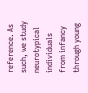reference. As such, we study neurotypical individuals from infancy through young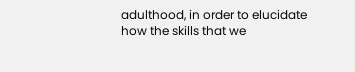adulthood, in order to elucidate how the skills that we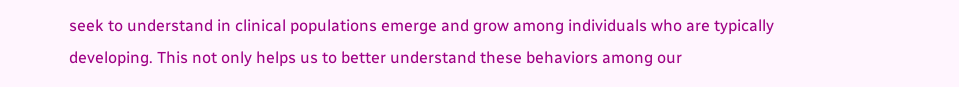seek to understand in clinical populations emerge and grow among individuals who are typically developing. This not only helps us to better understand these behaviors among our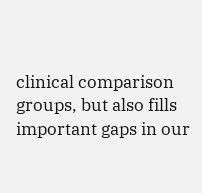clinical comparison groups, but also fills important gaps in our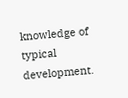knowledge of typical development.